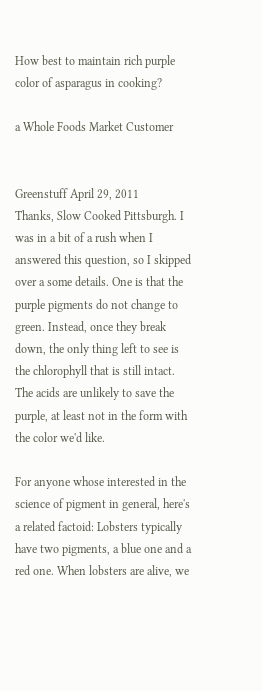How best to maintain rich purple color of asparagus in cooking?

a Whole Foods Market Customer


Greenstuff April 29, 2011
Thanks, Slow Cooked Pittsburgh. I was in a bit of a rush when I answered this question, so I skipped over a some details. One is that the purple pigments do not change to green. Instead, once they break down, the only thing left to see is the chlorophyll that is still intact. The acids are unlikely to save the purple, at least not in the form with the color we'd like.

For anyone whose interested in the science of pigment in general, here's a related factoid: Lobsters typically have two pigments, a blue one and a red one. When lobsters are alive, we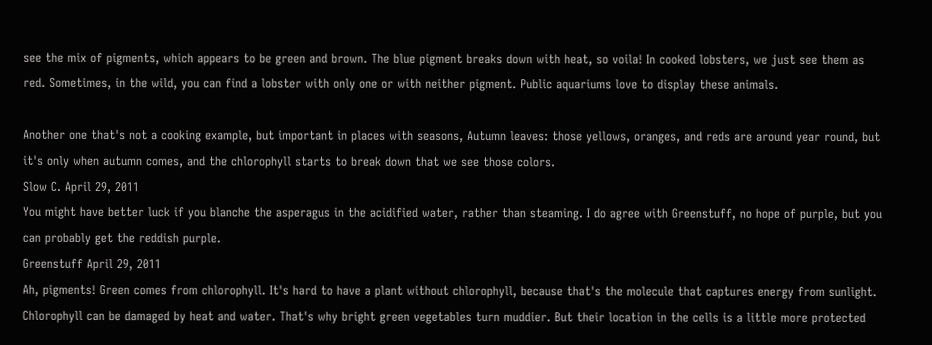see the mix of pigments, which appears to be green and brown. The blue pigment breaks down with heat, so voila! In cooked lobsters, we just see them as red. Sometimes, in the wild, you can find a lobster with only one or with neither pigment. Public aquariums love to display these animals.

Another one that's not a cooking example, but important in places with seasons, Autumn leaves: those yellows, oranges, and reds are around year round, but it's only when autumn comes, and the chlorophyll starts to break down that we see those colors.
Slow C. April 29, 2011
You might have better luck if you blanche the asperagus in the acidified water, rather than steaming. I do agree with Greenstuff, no hope of purple, but you can probably get the reddish purple.
Greenstuff April 29, 2011
Ah, pigments! Green comes from chlorophyll. It's hard to have a plant without chlorophyll, because that's the molecule that captures energy from sunlight. Chlorophyll can be damaged by heat and water. That's why bright green vegetables turn muddier. But their location in the cells is a little more protected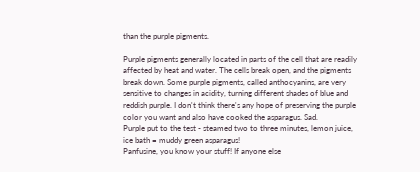than the purple pigments.

Purple pigments generally located in parts of the cell that are readily affected by heat and water. The cells break open, and the pigments break down. Some purple pigments, called anthocyanins, are very sensitive to changes in acidity, turning different shades of blue and reddish purple. I don't think there's any hope of preserving the purple color you want and also have cooked the asparagus. Sad.
Purple put to the test - steamed two to three minutes, lemon juice, ice bath = muddy green asparagus!
Panfusine, you know your stuff! If anyone else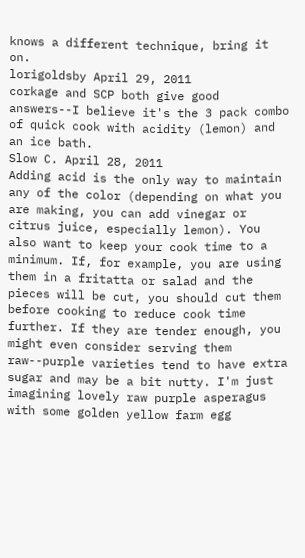knows a different technique, bring it on.
lorigoldsby April 29, 2011
corkage and SCP both give good answers--I believe it's the 3 pack combo of quick cook with acidity (lemon) and an ice bath.
Slow C. April 28, 2011
Adding acid is the only way to maintain any of the color (depending on what you are making, you can add vinegar or citrus juice, especially lemon). You also want to keep your cook time to a minimum. If, for example, you are using them in a fritatta or salad and the pieces will be cut, you should cut them before cooking to reduce cook time further. If they are tender enough, you might even consider serving them raw--purple varieties tend to have extra sugar and may be a bit nutty. I'm just imagining lovely raw purple asperagus with some golden yellow farm egg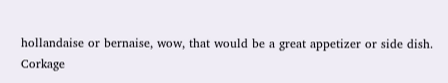hollandaise or bernaise, wow, that would be a great appetizer or side dish.
Corkage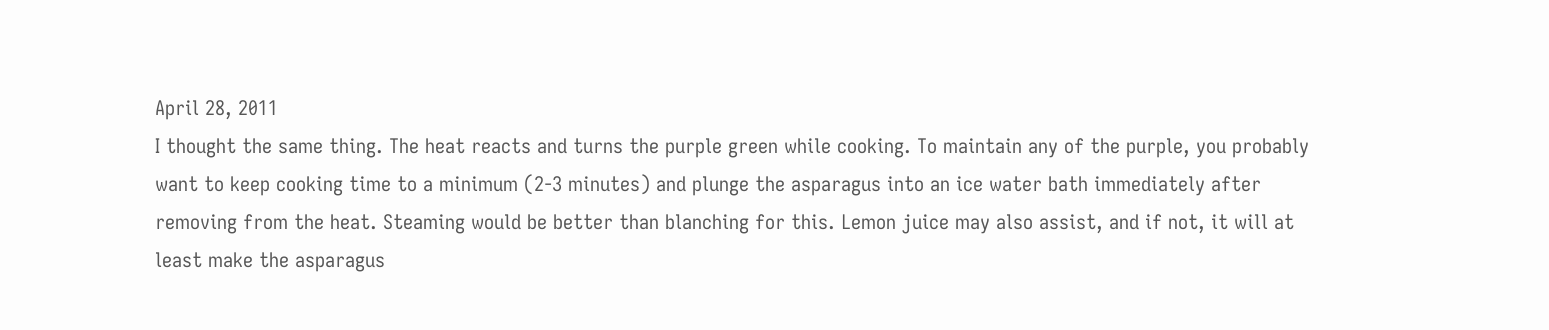April 28, 2011
I thought the same thing. The heat reacts and turns the purple green while cooking. To maintain any of the purple, you probably want to keep cooking time to a minimum (2-3 minutes) and plunge the asparagus into an ice water bath immediately after removing from the heat. Steaming would be better than blanching for this. Lemon juice may also assist, and if not, it will at least make the asparagus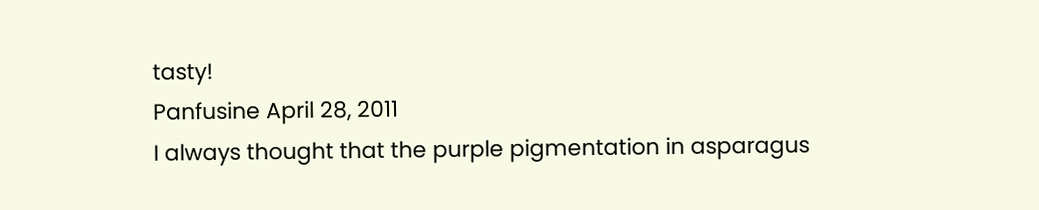tasty!
Panfusine April 28, 2011
I always thought that the purple pigmentation in asparagus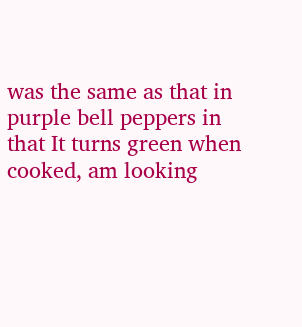was the same as that in purple bell peppers in that It turns green when cooked, am looking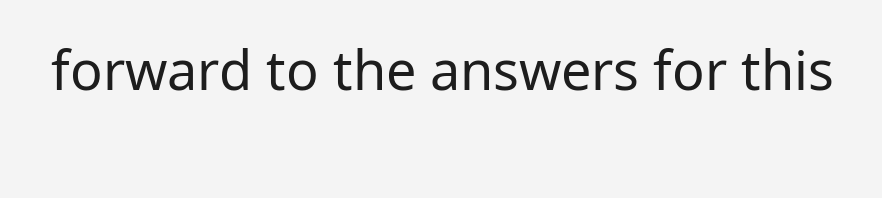forward to the answers for this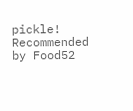pickle!
Recommended by Food52